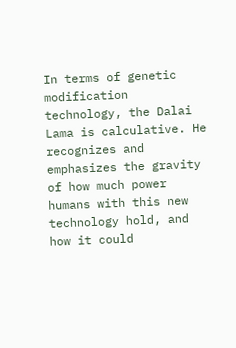In terms of genetic modification technology, the Dalai Lama is calculative. He recognizes and emphasizes the gravity of how much power humans with this new technology hold, and how it could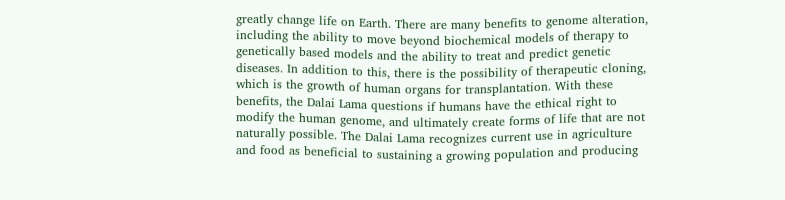greatly change life on Earth. There are many benefits to genome alteration, including the ability to move beyond biochemical models of therapy to genetically based models and the ability to treat and predict genetic diseases. In addition to this, there is the possibility of therapeutic cloning, which is the growth of human organs for transplantation. With these benefits, the Dalai Lama questions if humans have the ethical right to modify the human genome, and ultimately create forms of life that are not naturally possible. The Dalai Lama recognizes current use in agriculture and food as beneficial to sustaining a growing population and producing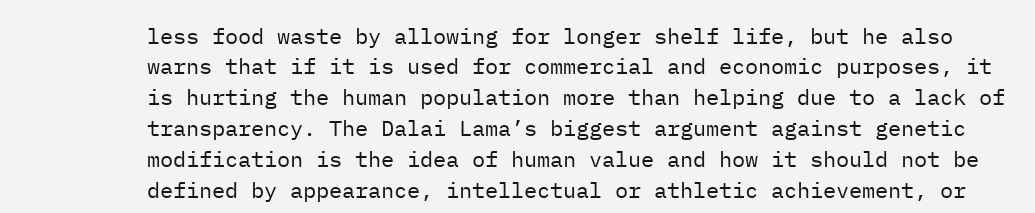less food waste by allowing for longer shelf life, but he also warns that if it is used for commercial and economic purposes, it is hurting the human population more than helping due to a lack of transparency. The Dalai Lama’s biggest argument against genetic modification is the idea of human value and how it should not be defined by appearance, intellectual or athletic achievement, or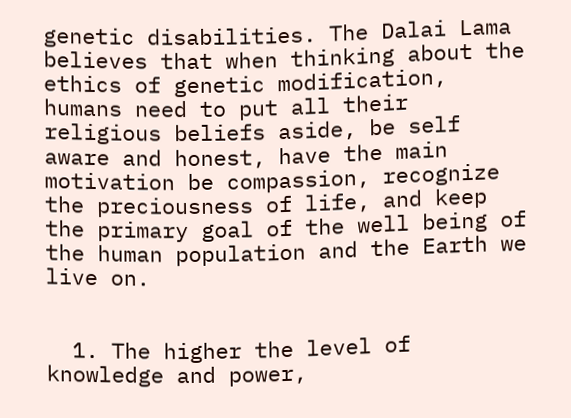genetic disabilities. The Dalai Lama believes that when thinking about the ethics of genetic modification, humans need to put all their religious beliefs aside, be self aware and honest, have the main motivation be compassion, recognize the preciousness of life, and keep the primary goal of the well being of the human population and the Earth we live on.


  1. The higher the level of knowledge and power,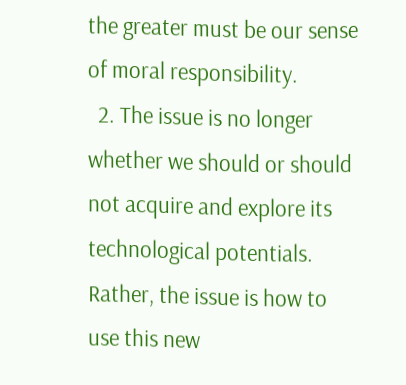the greater must be our sense of moral responsibility.
  2. The issue is no longer whether we should or should not acquire and explore its technological potentials. Rather, the issue is how to use this new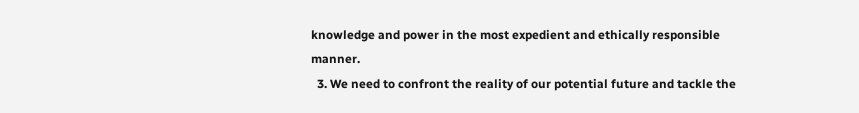knowledge and power in the most expedient and ethically responsible manner.
  3. We need to confront the reality of our potential future and tackle the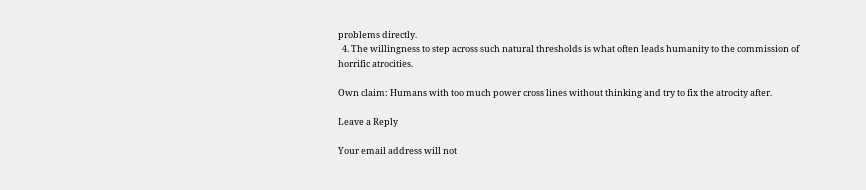problems directly.
  4. The willingness to step across such natural thresholds is what often leads humanity to the commission of horrific atrocities.

Own claim: Humans with too much power cross lines without thinking and try to fix the atrocity after.

Leave a Reply

Your email address will not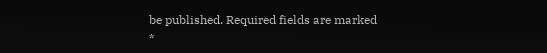be published. Required fields are marked *